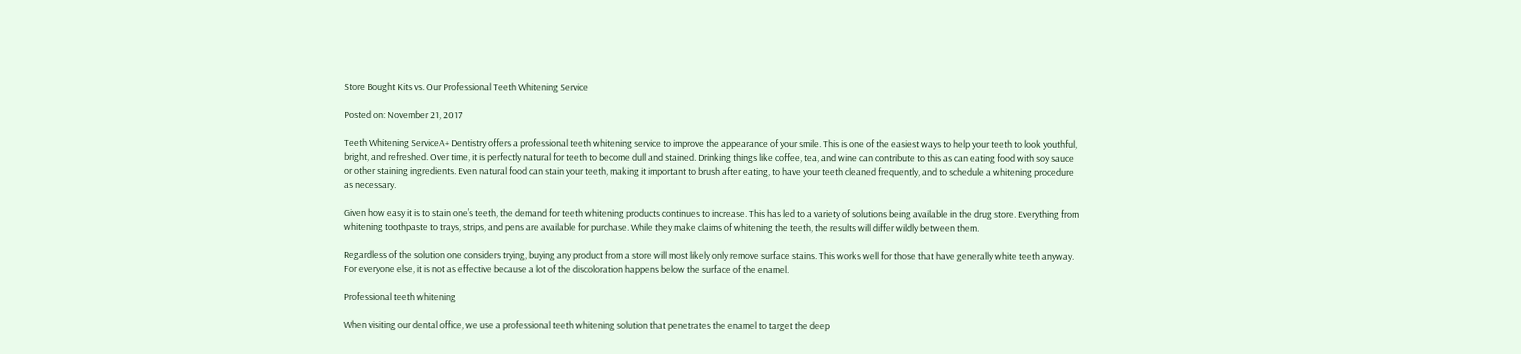Store Bought Kits vs. Our Professional Teeth Whitening Service

Posted on: November 21, 2017

Teeth Whitening ServiceA+ Dentistry offers a professional teeth whitening service to improve the appearance of your smile. This is one of the easiest ways to help your teeth to look youthful, bright, and refreshed. Over time, it is perfectly natural for teeth to become dull and stained. Drinking things like coffee, tea, and wine can contribute to this as can eating food with soy sauce or other staining ingredients. Even natural food can stain your teeth, making it important to brush after eating, to have your teeth cleaned frequently, and to schedule a whitening procedure as necessary.

Given how easy it is to stain one’s teeth, the demand for teeth whitening products continues to increase. This has led to a variety of solutions being available in the drug store. Everything from whitening toothpaste to trays, strips, and pens are available for purchase. While they make claims of whitening the teeth, the results will differ wildly between them.

Regardless of the solution one considers trying, buying any product from a store will most likely only remove surface stains. This works well for those that have generally white teeth anyway. For everyone else, it is not as effective because a lot of the discoloration happens below the surface of the enamel.

Professional teeth whitening

When visiting our dental office, we use a professional teeth whitening solution that penetrates the enamel to target the deep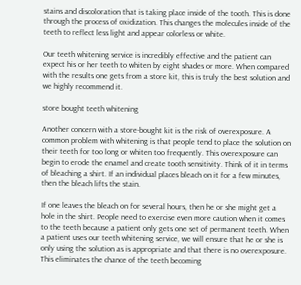stains and discoloration that is taking place inside of the tooth. This is done through the process of oxidization. This changes the molecules inside of the teeth to reflect less light and appear colorless or white.

Our teeth whitening service is incredibly effective and the patient can expect his or her teeth to whiten by eight shades or more. When compared with the results one gets from a store kit, this is truly the best solution and we highly recommend it.

store bought teeth whitening

Another concern with a store-bought kit is the risk of overexposure. A common problem with whitening is that people tend to place the solution on their teeth for too long or whiten too frequently. This overexposure can begin to erode the enamel and create tooth sensitivity. Think of it in terms of bleaching a shirt. If an individual places bleach on it for a few minutes, then the bleach lifts the stain.

If one leaves the bleach on for several hours, then he or she might get a hole in the shirt. People need to exercise even more caution when it comes to the teeth because a patient only gets one set of permanent teeth. When a patient uses our teeth whitening service, we will ensure that he or she is only using the solution as is appropriate and that there is no overexposure. This eliminates the chance of the teeth becoming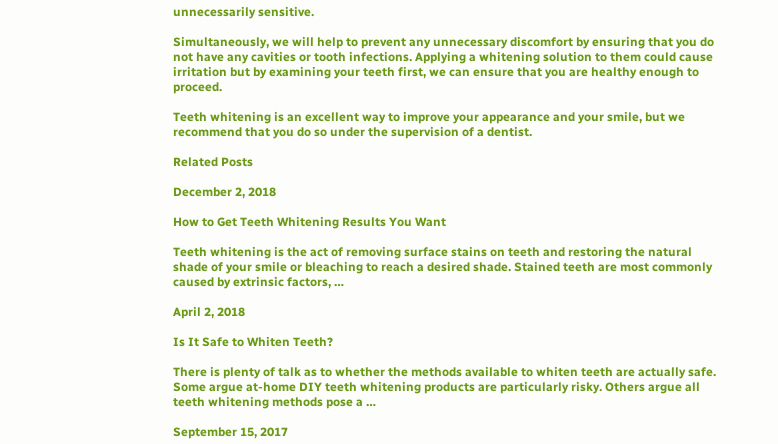unnecessarily sensitive.

Simultaneously, we will help to prevent any unnecessary discomfort by ensuring that you do not have any cavities or tooth infections. Applying a whitening solution to them could cause irritation but by examining your teeth first, we can ensure that you are healthy enough to proceed.

Teeth whitening is an excellent way to improve your appearance and your smile, but we recommend that you do so under the supervision of a dentist.

Related Posts

December 2, 2018

How to Get Teeth Whitening Results You Want

Teeth whitening is the act of removing surface stains on teeth and restoring the natural shade of your smile or bleaching to reach a desired shade. Stained teeth are most commonly caused by extrinsic factors, …

April 2, 2018

Is It Safe to Whiten Teeth?

There is plenty of talk as to whether the methods available to whiten teeth are actually safe.  Some argue at-home DIY teeth whitening products are particularly risky. Others argue all teeth whitening methods pose a …

September 15, 2017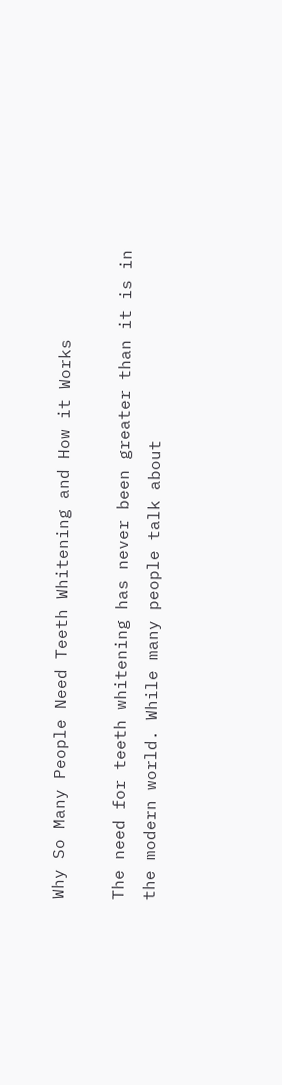Why So Many People Need Teeth Whitening and How it Works

The need for teeth whitening has never been greater than it is in the modern world. While many people talk about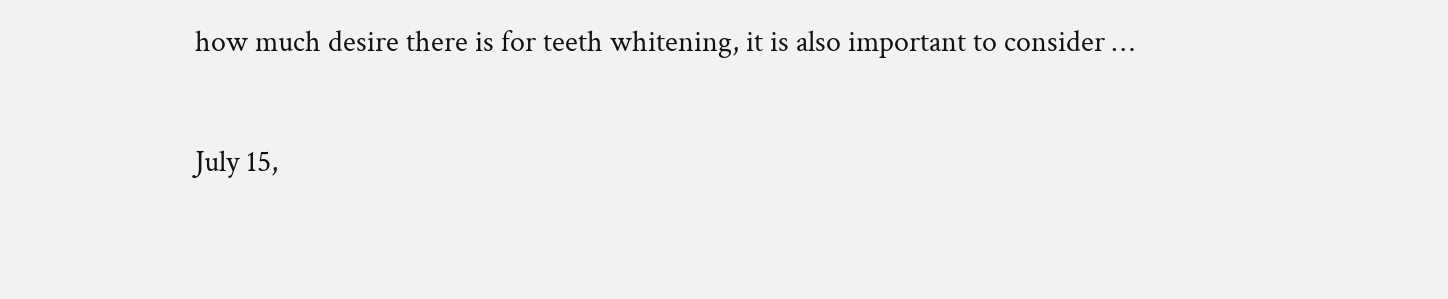how much desire there is for teeth whitening, it is also important to consider …

July 15,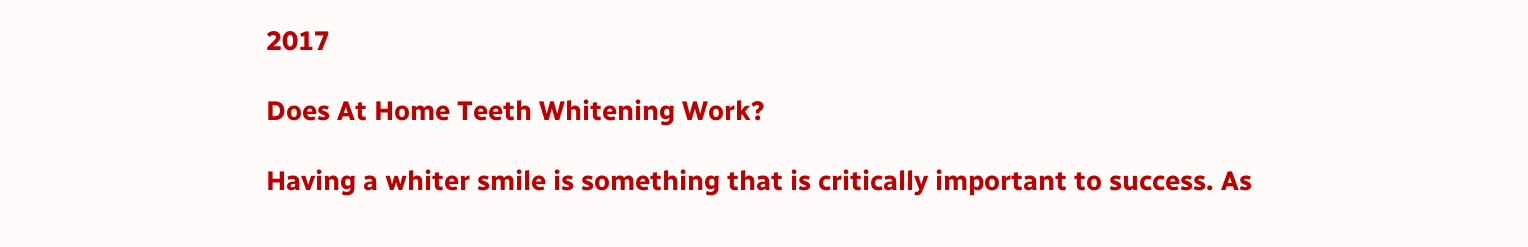2017

Does At Home Teeth Whitening Work?

Having a whiter smile is something that is critically important to success. As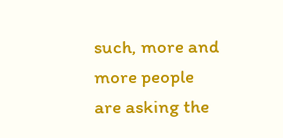such, more and more people are asking the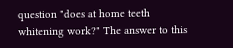question "does at home teeth whitening work?" The answer to this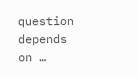question depends on …